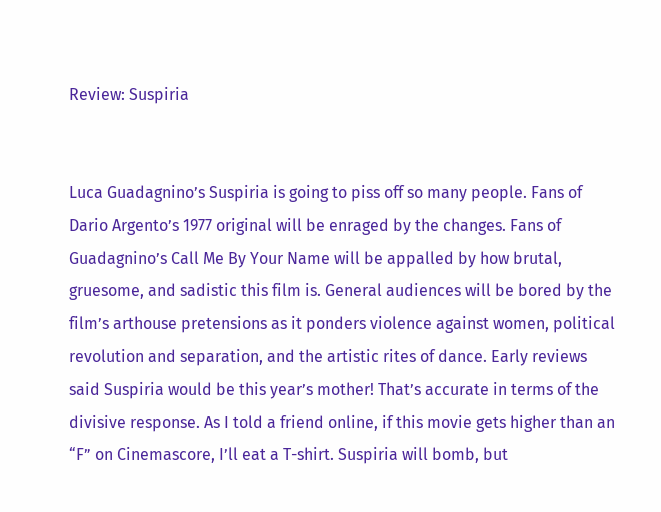Review: Suspiria


Luca Guadagnino’s Suspiria is going to piss off so many people. Fans of Dario Argento’s 1977 original will be enraged by the changes. Fans of Guadagnino’s Call Me By Your Name will be appalled by how brutal, gruesome, and sadistic this film is. General audiences will be bored by the film’s arthouse pretensions as it ponders violence against women, political revolution and separation, and the artistic rites of dance. Early reviews said Suspiria would be this year’s mother! That’s accurate in terms of the divisive response. As I told a friend online, if this movie gets higher than an “F” on Cinemascore, I’ll eat a T-shirt. Suspiria will bomb, but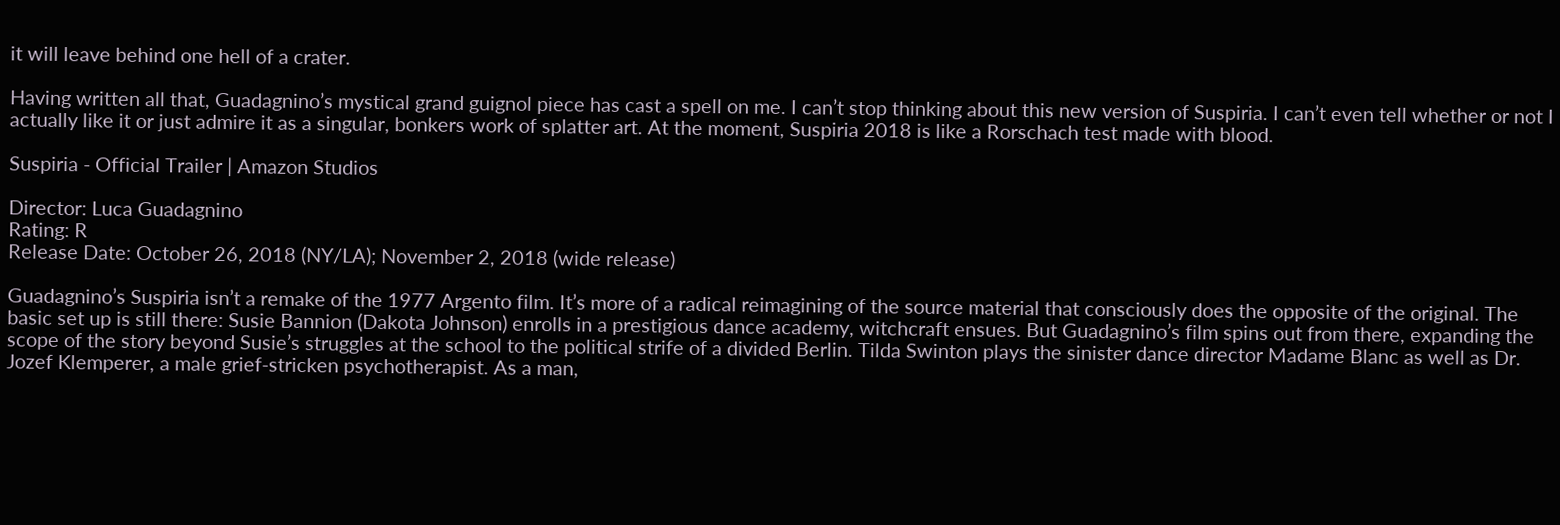it will leave behind one hell of a crater.

Having written all that, Guadagnino’s mystical grand guignol piece has cast a spell on me. I can’t stop thinking about this new version of Suspiria. I can’t even tell whether or not I actually like it or just admire it as a singular, bonkers work of splatter art. At the moment, Suspiria 2018 is like a Rorschach test made with blood.

Suspiria - Official Trailer | Amazon Studios

Director: Luca Guadagnino
Rating: R
Release Date: October 26, 2018 (NY/LA); November 2, 2018 (wide release)

Guadagnino’s Suspiria isn’t a remake of the 1977 Argento film. It’s more of a radical reimagining of the source material that consciously does the opposite of the original. The basic set up is still there: Susie Bannion (Dakota Johnson) enrolls in a prestigious dance academy, witchcraft ensues. But Guadagnino’s film spins out from there, expanding the scope of the story beyond Susie’s struggles at the school to the political strife of a divided Berlin. Tilda Swinton plays the sinister dance director Madame Blanc as well as Dr. Jozef Klemperer, a male grief-stricken psychotherapist. As a man,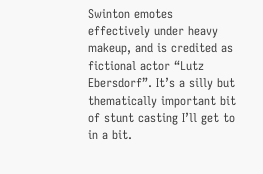Swinton emotes effectively under heavy makeup, and is credited as fictional actor “Lutz Ebersdorf”. It’s a silly but thematically important bit of stunt casting I’ll get to in a bit.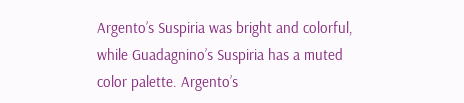Argento’s Suspiria was bright and colorful, while Guadagnino’s Suspiria has a muted color palette. Argento’s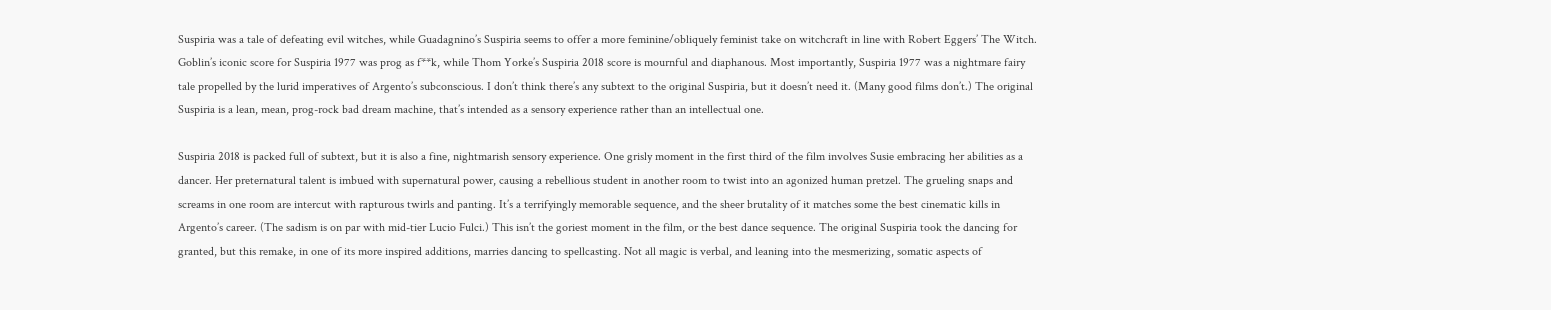Suspiria was a tale of defeating evil witches, while Guadagnino’s Suspiria seems to offer a more feminine/obliquely feminist take on witchcraft in line with Robert Eggers’ The Witch. Goblin’s iconic score for Suspiria 1977 was prog as f**k, while Thom Yorke’s Suspiria 2018 score is mournful and diaphanous. Most importantly, Suspiria 1977 was a nightmare fairy tale propelled by the lurid imperatives of Argento’s subconscious. I don’t think there’s any subtext to the original Suspiria, but it doesn’t need it. (Many good films don’t.) The original Suspiria is a lean, mean, prog-rock bad dream machine, that’s intended as a sensory experience rather than an intellectual one.

Suspiria 2018 is packed full of subtext, but it is also a fine, nightmarish sensory experience. One grisly moment in the first third of the film involves Susie embracing her abilities as a dancer. Her preternatural talent is imbued with supernatural power, causing a rebellious student in another room to twist into an agonized human pretzel. The grueling snaps and screams in one room are intercut with rapturous twirls and panting. It’s a terrifyingly memorable sequence, and the sheer brutality of it matches some the best cinematic kills in Argento’s career. (The sadism is on par with mid-tier Lucio Fulci.) This isn’t the goriest moment in the film, or the best dance sequence. The original Suspiria took the dancing for granted, but this remake, in one of its more inspired additions, marries dancing to spellcasting. Not all magic is verbal, and leaning into the mesmerizing, somatic aspects of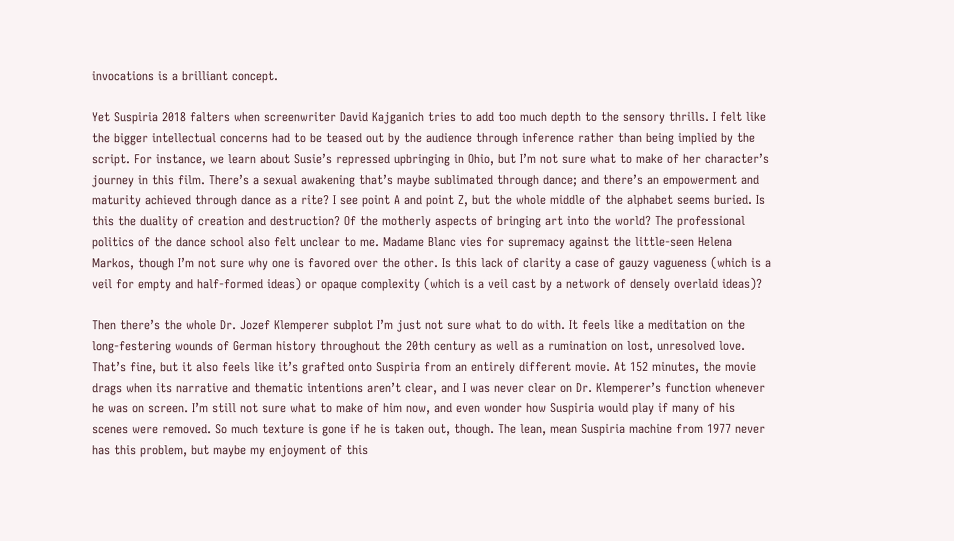invocations is a brilliant concept.

Yet Suspiria 2018 falters when screenwriter David Kajganich tries to add too much depth to the sensory thrills. I felt like the bigger intellectual concerns had to be teased out by the audience through inference rather than being implied by the script. For instance, we learn about Susie’s repressed upbringing in Ohio, but I’m not sure what to make of her character’s journey in this film. There’s a sexual awakening that’s maybe sublimated through dance; and there’s an empowerment and maturity achieved through dance as a rite? I see point A and point Z, but the whole middle of the alphabet seems buried. Is this the duality of creation and destruction? Of the motherly aspects of bringing art into the world? The professional politics of the dance school also felt unclear to me. Madame Blanc vies for supremacy against the little-seen Helena Markos, though I’m not sure why one is favored over the other. Is this lack of clarity a case of gauzy vagueness (which is a veil for empty and half-formed ideas) or opaque complexity (which is a veil cast by a network of densely overlaid ideas)?

Then there’s the whole Dr. Jozef Klemperer subplot I’m just not sure what to do with. It feels like a meditation on the long-festering wounds of German history throughout the 20th century as well as a rumination on lost, unresolved love. That’s fine, but it also feels like it’s grafted onto Suspiria from an entirely different movie. At 152 minutes, the movie drags when its narrative and thematic intentions aren’t clear, and I was never clear on Dr. Klemperer’s function whenever he was on screen. I’m still not sure what to make of him now, and even wonder how Suspiria would play if many of his scenes were removed. So much texture is gone if he is taken out, though. The lean, mean Suspiria machine from 1977 never has this problem, but maybe my enjoyment of this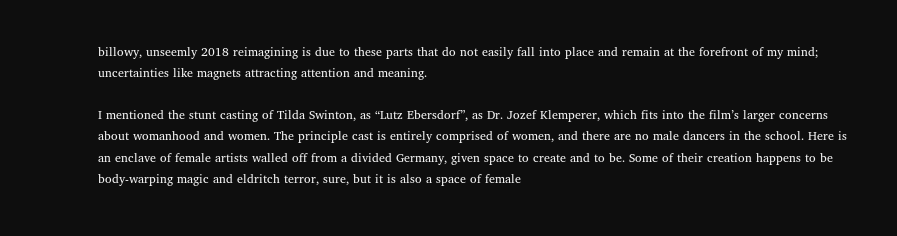billowy, unseemly 2018 reimagining is due to these parts that do not easily fall into place and remain at the forefront of my mind; uncertainties like magnets attracting attention and meaning.

I mentioned the stunt casting of Tilda Swinton, as “Lutz Ebersdorf”, as Dr. Jozef Klemperer, which fits into the film’s larger concerns about womanhood and women. The principle cast is entirely comprised of women, and there are no male dancers in the school. Here is an enclave of female artists walled off from a divided Germany, given space to create and to be. Some of their creation happens to be body-warping magic and eldritch terror, sure, but it is also a space of female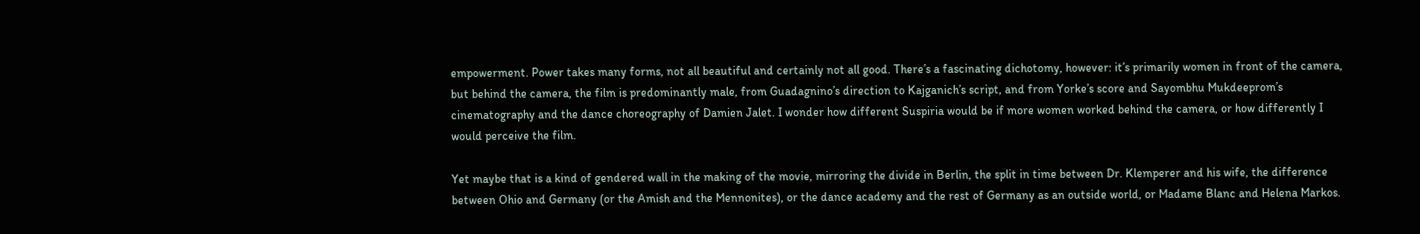empowerment. Power takes many forms, not all beautiful and certainly not all good. There’s a fascinating dichotomy, however: it’s primarily women in front of the camera, but behind the camera, the film is predominantly male, from Guadagnino’s direction to Kajganich’s script, and from Yorke’s score and Sayombhu Mukdeeprom’s cinematography and the dance choreography of Damien Jalet. I wonder how different Suspiria would be if more women worked behind the camera, or how differently I would perceive the film.

Yet maybe that is a kind of gendered wall in the making of the movie, mirroring the divide in Berlin, the split in time between Dr. Klemperer and his wife, the difference between Ohio and Germany (or the Amish and the Mennonites), or the dance academy and the rest of Germany as an outside world, or Madame Blanc and Helena Markos.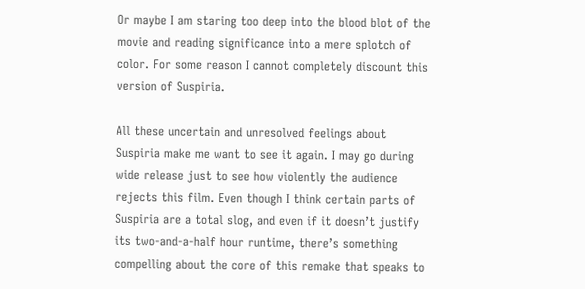Or maybe I am staring too deep into the blood blot of the movie and reading significance into a mere splotch of color. For some reason I cannot completely discount this version of Suspiria.

All these uncertain and unresolved feelings about Suspiria make me want to see it again. I may go during wide release just to see how violently the audience rejects this film. Even though I think certain parts of Suspiria are a total slog, and even if it doesn’t justify its two-and-a-half hour runtime, there’s something compelling about the core of this remake that speaks to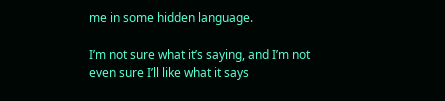me in some hidden language.

I’m not sure what it’s saying, and I’m not even sure I’ll like what it says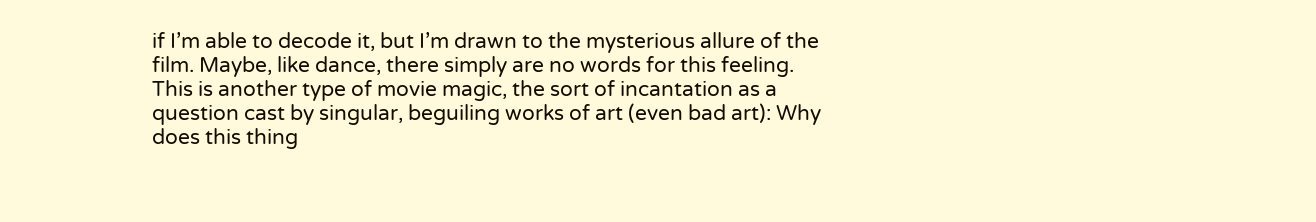if I’m able to decode it, but I’m drawn to the mysterious allure of the film. Maybe, like dance, there simply are no words for this feeling. This is another type of movie magic, the sort of incantation as a question cast by singular, beguiling works of art (even bad art): Why does this thing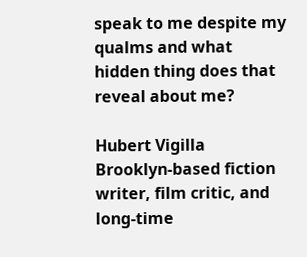speak to me despite my qualms and what hidden thing does that reveal about me?

Hubert Vigilla
Brooklyn-based fiction writer, film critic, and long-time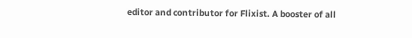editor and contributor for Flixist. A booster of all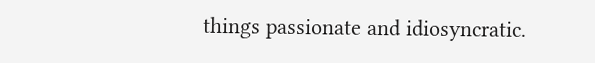things passionate and idiosyncratic.